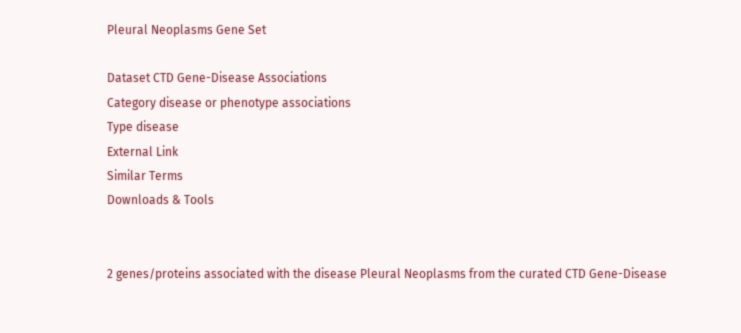Pleural Neoplasms Gene Set

Dataset CTD Gene-Disease Associations
Category disease or phenotype associations
Type disease
External Link
Similar Terms
Downloads & Tools


2 genes/proteins associated with the disease Pleural Neoplasms from the curated CTD Gene-Disease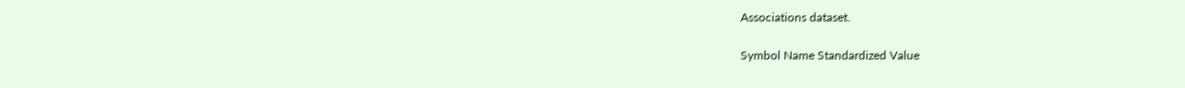Associations dataset.

Symbol Name Standardized Value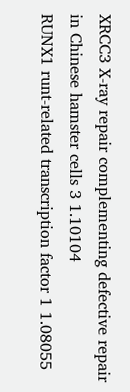XRCC3 X-ray repair complementing defective repair in Chinese hamster cells 3 1.10104
RUNX1 runt-related transcription factor 1 1.08055